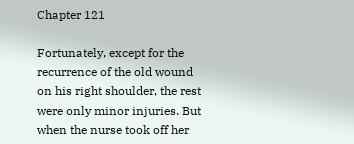Chapter 121

Fortunately, except for the recurrence of the old wound on his right shoulder, the rest were only minor injuries. But when the nurse took off her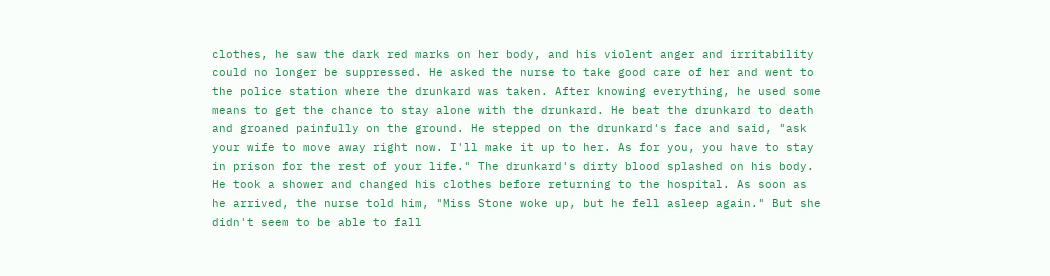clothes, he saw the dark red marks on her body, and his violent anger and irritability could no longer be suppressed. He asked the nurse to take good care of her and went to the police station where the drunkard was taken. After knowing everything, he used some means to get the chance to stay alone with the drunkard. He beat the drunkard to death and groaned painfully on the ground. He stepped on the drunkard's face and said, "ask your wife to move away right now. I'll make it up to her. As for you, you have to stay in prison for the rest of your life." The drunkard's dirty blood splashed on his body. He took a shower and changed his clothes before returning to the hospital. As soon as he arrived, the nurse told him, "Miss Stone woke up, but he fell asleep again." But she didn't seem to be able to fall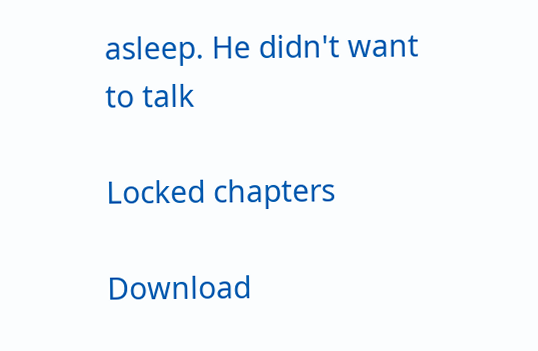asleep. He didn't want to talk

Locked chapters

Download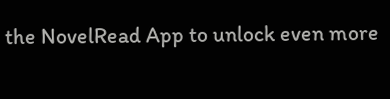the NovelRead App to unlock even more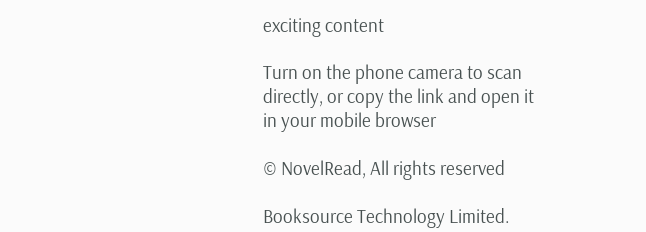exciting content

Turn on the phone camera to scan directly, or copy the link and open it in your mobile browser

© NovelRead, All rights reserved

Booksource Technology Limited.